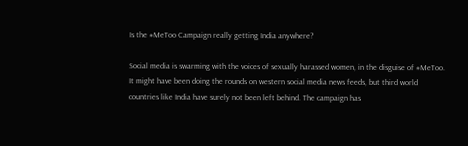Is the #MeToo Campaign really getting India anywhere?

Social media is swarming with the voices of sexually harassed women, in the disguise of #MeToo. It might have been doing the rounds on western social media news feeds, but third world countries like India have surely not been left behind. The campaign has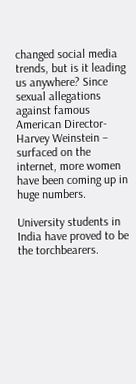changed social media trends, but is it leading us anywhere? Since sexual allegations against famous American Director- Harvey Weinstein – surfaced on the internet, more women have been coming up in huge numbers.

University students in India have proved to be the torchbearers.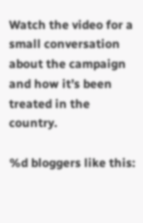Watch the video for a small conversation about the campaign and how it’s been treated in the country.

%d bloggers like this: